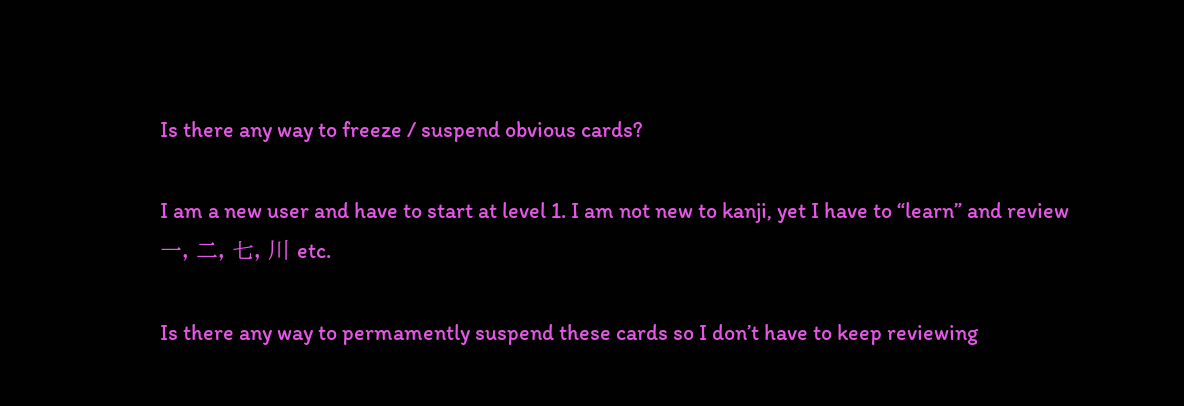Is there any way to freeze / suspend obvious cards?

I am a new user and have to start at level 1. I am not new to kanji, yet I have to “learn” and review 一, 二, 七, 川 etc.

Is there any way to permamently suspend these cards so I don’t have to keep reviewing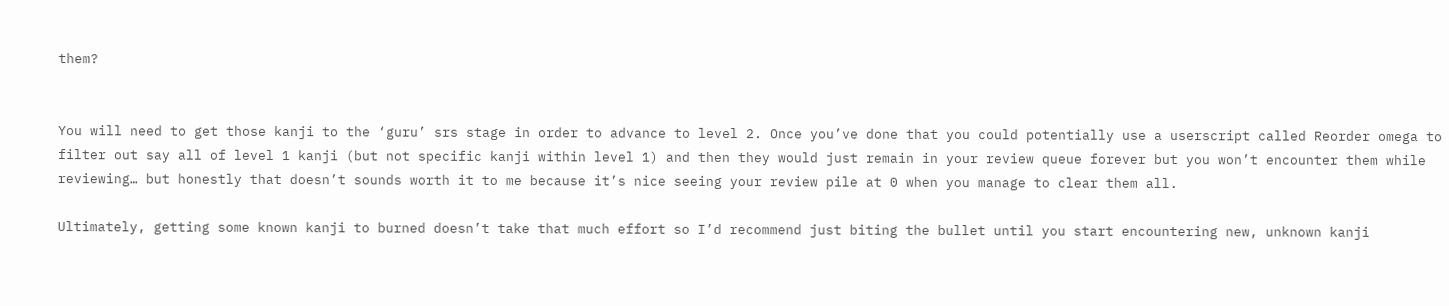them?


You will need to get those kanji to the ‘guru’ srs stage in order to advance to level 2. Once you’ve done that you could potentially use a userscript called Reorder omega to filter out say all of level 1 kanji (but not specific kanji within level 1) and then they would just remain in your review queue forever but you won’t encounter them while reviewing… but honestly that doesn’t sounds worth it to me because it’s nice seeing your review pile at 0 when you manage to clear them all.

Ultimately, getting some known kanji to burned doesn’t take that much effort so I’d recommend just biting the bullet until you start encountering new, unknown kanji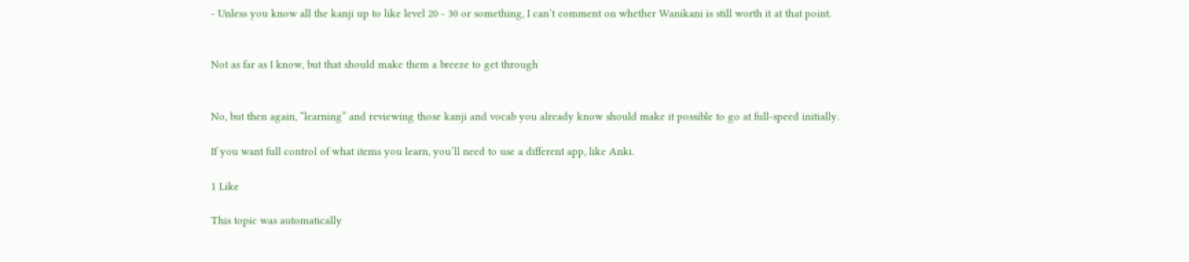- Unless you know all the kanji up to like level 20 - 30 or something, I can’t comment on whether Wanikani is still worth it at that point.


Not as far as I know, but that should make them a breeze to get through


No, but then again, “learning” and reviewing those kanji and vocab you already know should make it possible to go at full-speed initially.

If you want full control of what items you learn, you’ll need to use a different app, like Anki.

1 Like

This topic was automatically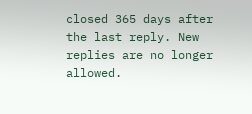closed 365 days after the last reply. New replies are no longer allowed.